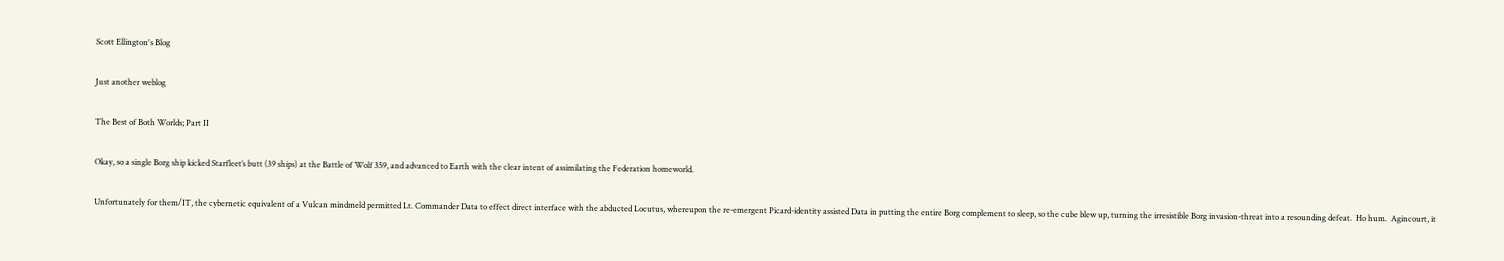Scott Ellington's Blog

Just another weblog

The Best of Both Worlds; Part II

Okay, so a single Borg ship kicked Starfleet’s butt (39 ships) at the Battle of Wolf 359, and advanced to Earth with the clear intent of assimilating the Federation homeworld.

Unfortunately for them/IT, the cybernetic equivalent of a Vulcan mindmeld permitted Lt. Commander Data to effect direct interface with the abducted Locutus, whereupon the re-emergent Picard-identity assisted Data in putting the entire Borg complement to sleep, so the cube blew up, turning the irresistible Borg invasion-threat into a resounding defeat.  Ho hum.  Agincourt, it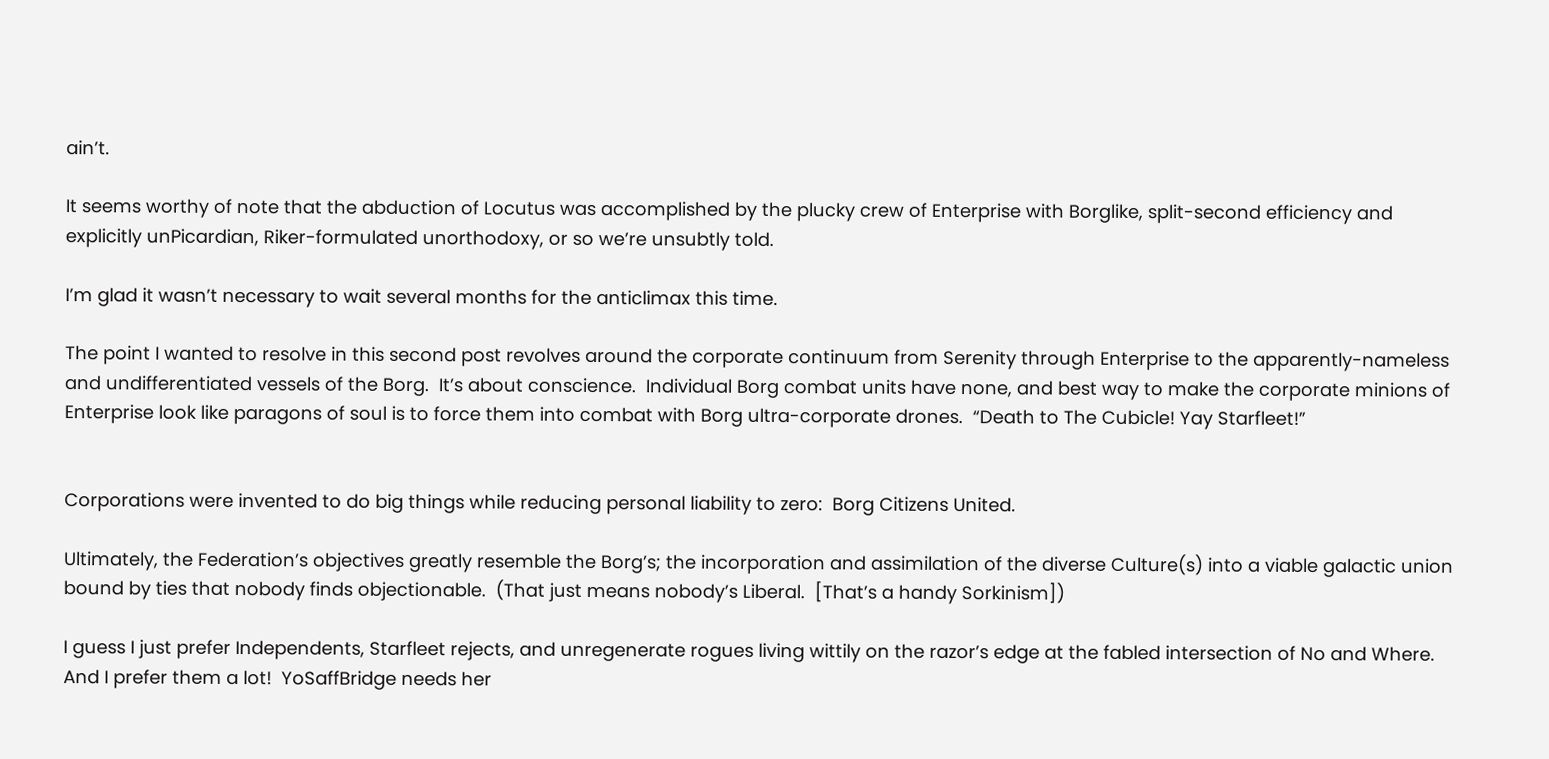ain’t.

It seems worthy of note that the abduction of Locutus was accomplished by the plucky crew of Enterprise with Borglike, split-second efficiency and explicitly unPicardian, Riker-formulated unorthodoxy, or so we’re unsubtly told.

I’m glad it wasn’t necessary to wait several months for the anticlimax this time.

The point I wanted to resolve in this second post revolves around the corporate continuum from Serenity through Enterprise to the apparently-nameless and undifferentiated vessels of the Borg.  It’s about conscience.  Individual Borg combat units have none, and best way to make the corporate minions of Enterprise look like paragons of soul is to force them into combat with Borg ultra-corporate drones.  “Death to The Cubicle! Yay Starfleet!”


Corporations were invented to do big things while reducing personal liability to zero:  Borg Citizens United.

Ultimately, the Federation’s objectives greatly resemble the Borg’s; the incorporation and assimilation of the diverse Culture(s) into a viable galactic union bound by ties that nobody finds objectionable.  (That just means nobody’s Liberal.  [That’s a handy Sorkinism])

I guess I just prefer Independents, Starfleet rejects, and unregenerate rogues living wittily on the razor’s edge at the fabled intersection of No and Where.  And I prefer them a lot!  YoSaffBridge needs her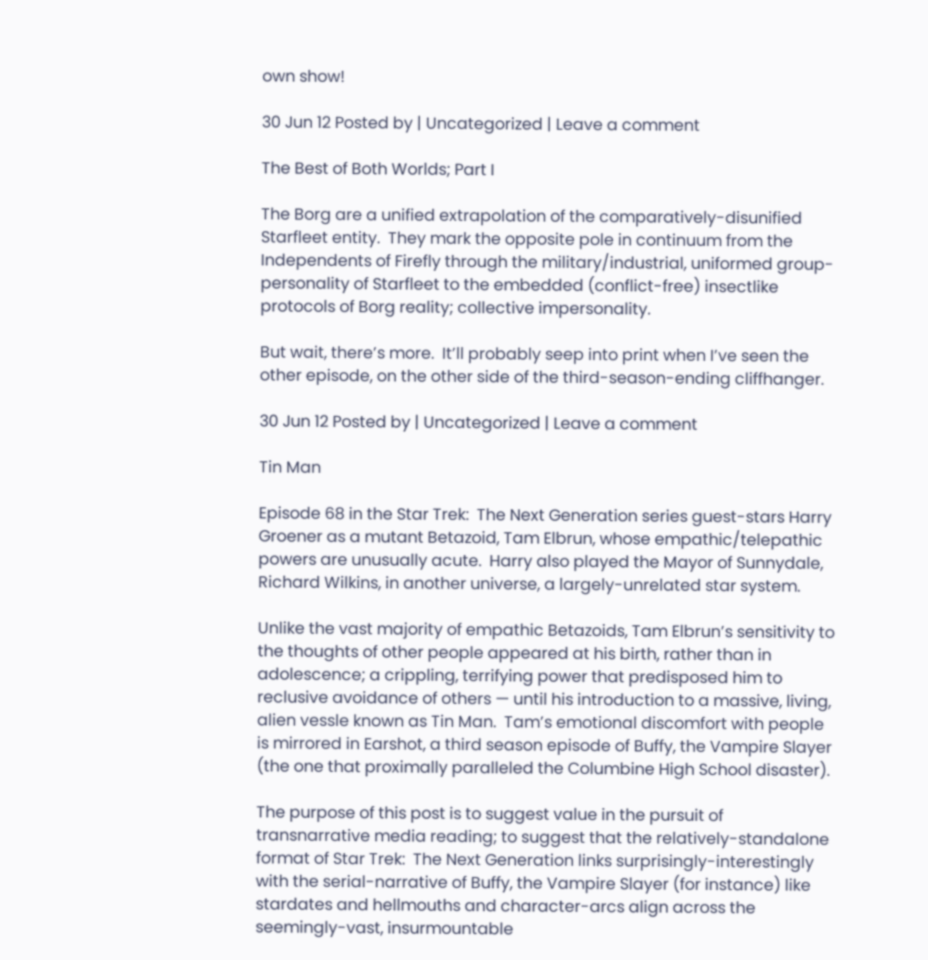own show!

30 Jun 12 Posted by | Uncategorized | Leave a comment

The Best of Both Worlds; Part I

The Borg are a unified extrapolation of the comparatively-disunified Starfleet entity.  They mark the opposite pole in continuum from the Independents of Firefly through the military/industrial, uniformed group-personality of Starfleet to the embedded (conflict-free) insectlike protocols of Borg reality; collective impersonality.

But wait, there’s more.  It’ll probably seep into print when I’ve seen the other episode, on the other side of the third-season-ending cliffhanger.

30 Jun 12 Posted by | Uncategorized | Leave a comment

Tin Man

Episode 68 in the Star Trek:  The Next Generation series guest-stars Harry Groener as a mutant Betazoid, Tam Elbrun, whose empathic/telepathic powers are unusually acute.  Harry also played the Mayor of Sunnydale, Richard Wilkins, in another universe, a largely-unrelated star system.

Unlike the vast majority of empathic Betazoids, Tam Elbrun’s sensitivity to the thoughts of other people appeared at his birth, rather than in adolescence; a crippling, terrifying power that predisposed him to reclusive avoidance of others — until his introduction to a massive, living, alien vessle known as Tin Man.  Tam’s emotional discomfort with people is mirrored in Earshot, a third season episode of Buffy, the Vampire Slayer (the one that proximally paralleled the Columbine High School disaster).

The purpose of this post is to suggest value in the pursuit of transnarrative media reading; to suggest that the relatively-standalone format of Star Trek:  The Next Generation links surprisingly-interestingly with the serial-narrative of Buffy, the Vampire Slayer (for instance) like stardates and hellmouths and character-arcs align across the seemingly-vast, insurmountable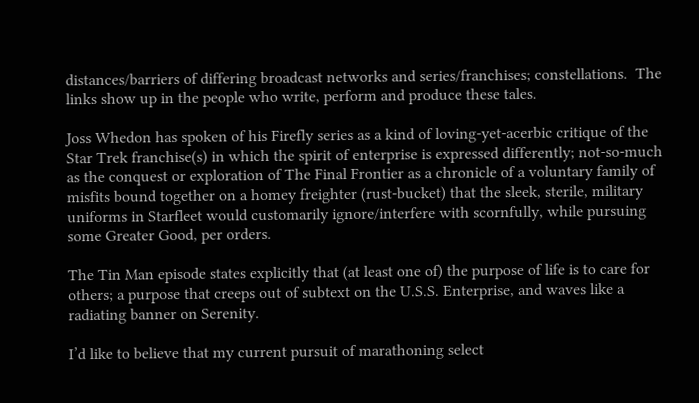distances/barriers of differing broadcast networks and series/franchises; constellations.  The links show up in the people who write, perform and produce these tales.

Joss Whedon has spoken of his Firefly series as a kind of loving-yet-acerbic critique of the Star Trek franchise(s) in which the spirit of enterprise is expressed differently; not-so-much as the conquest or exploration of The Final Frontier as a chronicle of a voluntary family of misfits bound together on a homey freighter (rust-bucket) that the sleek, sterile, military uniforms in Starfleet would customarily ignore/interfere with scornfully, while pursuing some Greater Good, per orders.

The Tin Man episode states explicitly that (at least one of) the purpose of life is to care for others; a purpose that creeps out of subtext on the U.S.S. Enterprise, and waves like a radiating banner on Serenity.

I’d like to believe that my current pursuit of marathoning select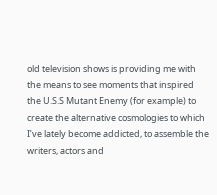old television shows is providing me with the means to see moments that inspired the U.S.S Mutant Enemy (for example) to create the alternative cosmologies to which I’ve lately become addicted, to assemble the writers, actors and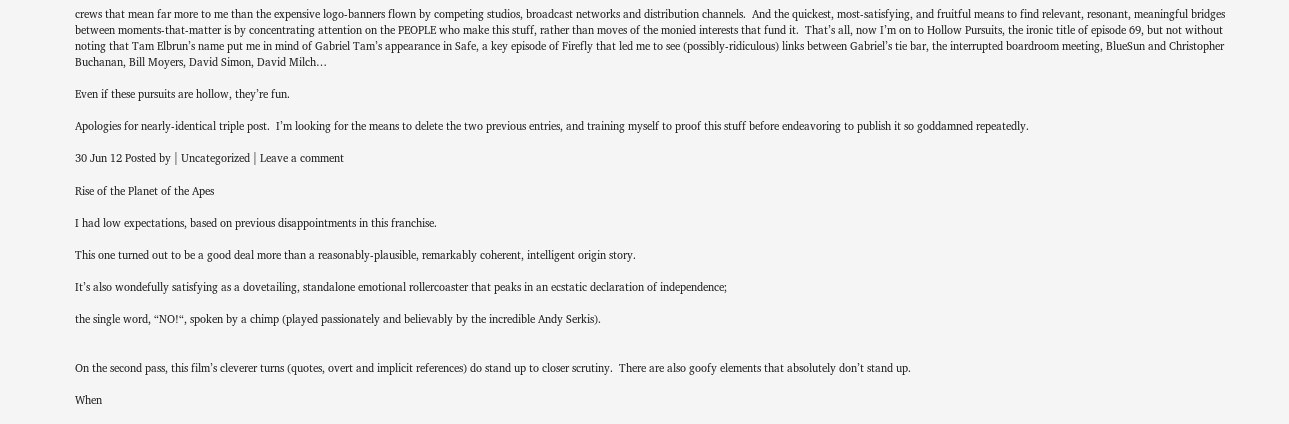crews that mean far more to me than the expensive logo-banners flown by competing studios, broadcast networks and distribution channels.  And the quickest, most-satisfying, and fruitful means to find relevant, resonant, meaningful bridges between moments-that-matter is by concentrating attention on the PEOPLE who make this stuff, rather than moves of the monied interests that fund it.  That’s all, now I’m on to Hollow Pursuits, the ironic title of episode 69, but not without noting that Tam Elbrun’s name put me in mind of Gabriel Tam’s appearance in Safe, a key episode of Firefly that led me to see (possibly-ridiculous) links between Gabriel’s tie bar, the interrupted boardroom meeting, BlueSun and Christopher Buchanan, Bill Moyers, David Simon, David Milch…

Even if these pursuits are hollow, they’re fun.

Apologies for nearly-identical triple post.  I’m looking for the means to delete the two previous entries, and training myself to proof this stuff before endeavoring to publish it so goddamned repeatedly.

30 Jun 12 Posted by | Uncategorized | Leave a comment

Rise of the Planet of the Apes

I had low expectations, based on previous disappointments in this franchise.

This one turned out to be a good deal more than a reasonably-plausible, remarkably coherent, intelligent origin story.

It’s also wondefully satisfying as a dovetailing, standalone emotional rollercoaster that peaks in an ecstatic declaration of independence;

the single word, “NO!“, spoken by a chimp (played passionately and believably by the incredible Andy Serkis).


On the second pass, this film’s cleverer turns (quotes, overt and implicit references) do stand up to closer scrutiny.  There are also goofy elements that absolutely don’t stand up.

When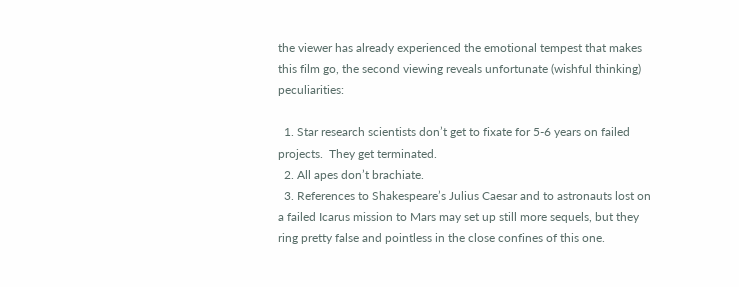the viewer has already experienced the emotional tempest that makes this film go, the second viewing reveals unfortunate (wishful thinking) peculiarities:

  1. Star research scientists don’t get to fixate for 5-6 years on failed projects.  They get terminated.
  2. All apes don’t brachiate.
  3. References to Shakespeare’s Julius Caesar and to astronauts lost on a failed Icarus mission to Mars may set up still more sequels, but they ring pretty false and pointless in the close confines of this one.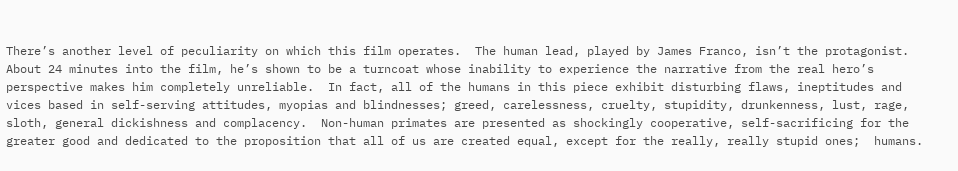There’s another level of peculiarity on which this film operates.  The human lead, played by James Franco, isn’t the protagonist.  About 24 minutes into the film, he’s shown to be a turncoat whose inability to experience the narrative from the real hero’s perspective makes him completely unreliable.  In fact, all of the humans in this piece exhibit disturbing flaws, ineptitudes and vices based in self-serving attitudes, myopias and blindnesses; greed, carelessness, cruelty, stupidity, drunkenness, lust, rage, sloth, general dickishness and complacency.  Non-human primates are presented as shockingly cooperative, self-sacrificing for the greater good and dedicated to the proposition that all of us are created equal, except for the really, really stupid ones;  humans.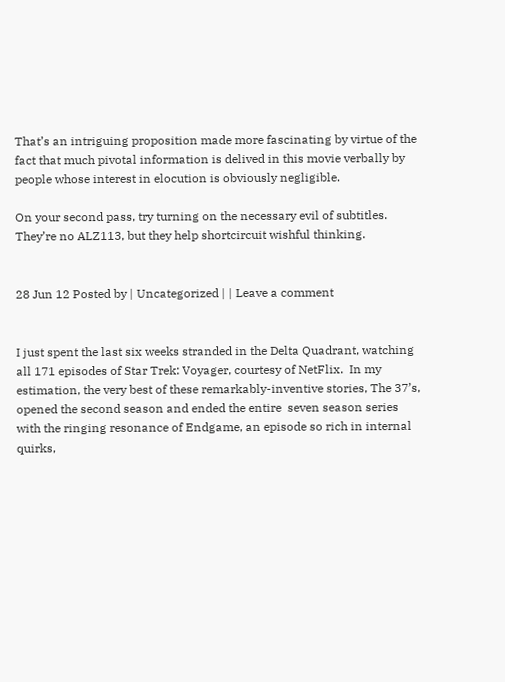That’s an intriguing proposition made more fascinating by virtue of the fact that much pivotal information is delived in this movie verbally by people whose interest in elocution is obviously negligible.

On your second pass, try turning on the necessary evil of subtitles.  They’re no ALZ113, but they help shortcircuit wishful thinking.


28 Jun 12 Posted by | Uncategorized | | Leave a comment


I just spent the last six weeks stranded in the Delta Quadrant, watching all 171 episodes of Star Trek: Voyager, courtesy of NetFlix.  In my estimation, the very best of these remarkably-inventive stories, The 37’s, opened the second season and ended the entire  seven season series with the ringing resonance of Endgame, an episode so rich in internal quirks,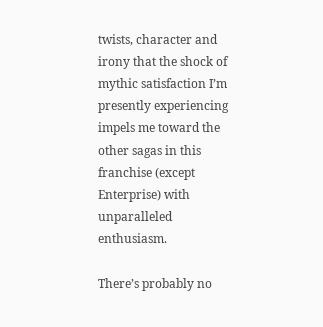twists, character and irony that the shock of mythic satisfaction I’m presently experiencing impels me toward the other sagas in this franchise (except Enterprise) with unparalleled enthusiasm.

There’s probably no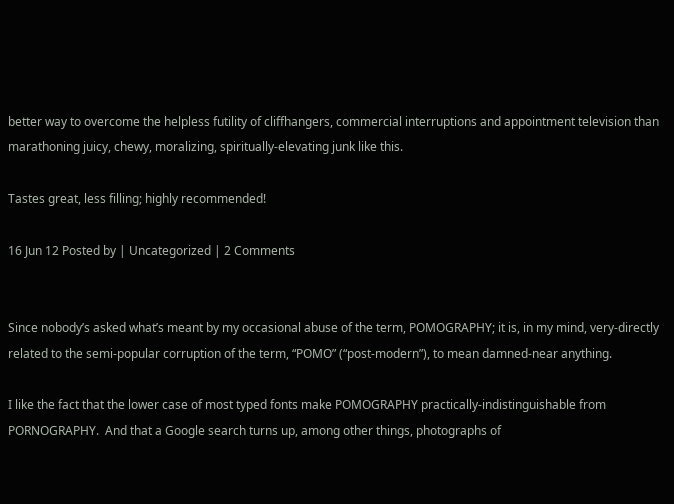better way to overcome the helpless futility of cliffhangers, commercial interruptions and appointment television than marathoning juicy, chewy, moralizing, spiritually-elevating junk like this.

Tastes great, less filling; highly recommended!

16 Jun 12 Posted by | Uncategorized | 2 Comments


Since nobody’s asked what’s meant by my occasional abuse of the term, POMOGRAPHY; it is, in my mind, very-directly related to the semi-popular corruption of the term, “POMO” (“post-modern”), to mean damned-near anything.

I like the fact that the lower case of most typed fonts make POMOGRAPHY practically-indistinguishable from PORNOGRAPHY.  And that a Google search turns up, among other things, photographs of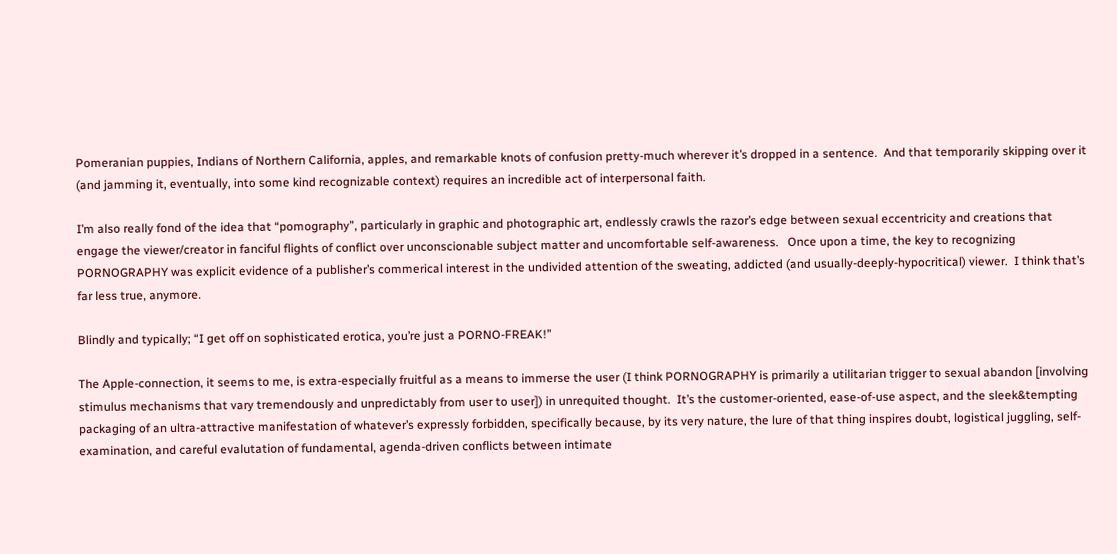Pomeranian puppies, Indians of Northern California, apples, and remarkable knots of confusion pretty-much wherever it’s dropped in a sentence.  And that temporarily skipping over it (and jamming it, eventually, into some kind recognizable context) requires an incredible act of interpersonal faith.

I’m also really fond of the idea that “pomography”, particularly in graphic and photographic art, endlessly crawls the razor’s edge between sexual eccentricity and creations that engage the viewer/creator in fanciful flights of conflict over unconscionable subject matter and uncomfortable self-awareness.   Once upon a time, the key to recognizing PORNOGRAPHY was explicit evidence of a publisher’s commerical interest in the undivided attention of the sweating, addicted (and usually-deeply-hypocritical) viewer.  I think that’s far less true, anymore.

Blindly and typically; “I get off on sophisticated erotica, you’re just a PORNO-FREAK!”

The Apple-connection, it seems to me, is extra-especially fruitful as a means to immerse the user (I think PORNOGRAPHY is primarily a utilitarian trigger to sexual abandon [involving stimulus mechanisms that vary tremendously and unpredictably from user to user]) in unrequited thought.  It’s the customer-oriented, ease-of-use aspect, and the sleek&tempting packaging of an ultra-attractive manifestation of whatever’s expressly forbidden, specifically because, by its very nature, the lure of that thing inspires doubt, logistical juggling, self-examination, and careful evalutation of fundamental, agenda-driven conflicts between intimate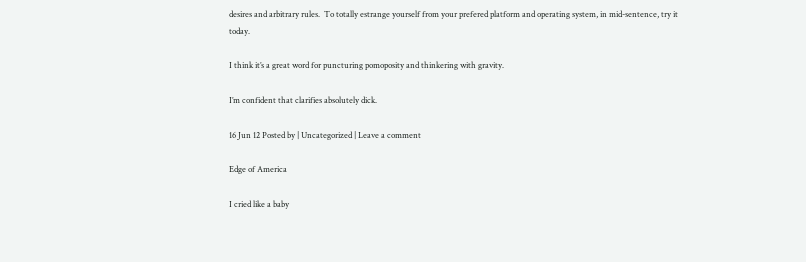desires and arbitrary rules.  To totally estrange yourself from your prefered platform and operating system, in mid-sentence, try it today.

I think it’s a great word for puncturing pomoposity and thinkering with gravity.

I’m confident that clarifies absolutely dick.

16 Jun 12 Posted by | Uncategorized | Leave a comment

Edge of America

I cried like a baby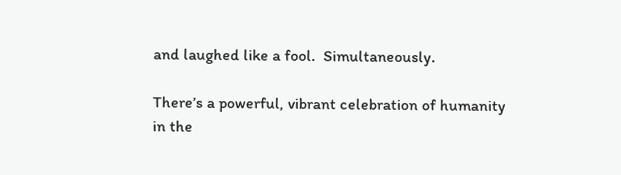and laughed like a fool.  Simultaneously.

There’s a powerful, vibrant celebration of humanity in the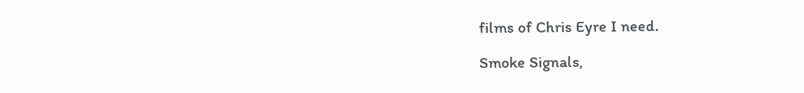films of Chris Eyre I need.

Smoke Signals,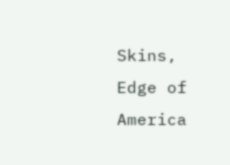Skins, Edge of America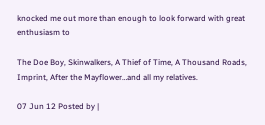knocked me out more than enough to look forward with great enthusiasm to

The Doe Boy, Skinwalkers, A Thief of Time, A Thousand Roads, Imprint, After the Mayflower…and all my relatives.

07 Jun 12 Posted by |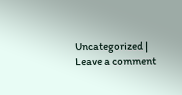Uncategorized | Leave a comment